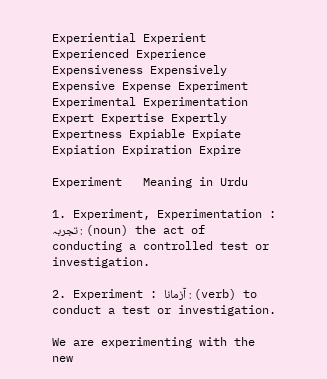Experiential Experient Experienced Experience Expensiveness Expensively Expensive Expense Experiment Experimental Experimentation Expert Expertise Expertly Expertness Expiable Expiate Expiation Expiration Expire

Experiment   Meaning in Urdu

1. Experiment, Experimentation : تجربہ : (noun) the act of conducting a controlled test or investigation.

2. Experiment : آزمانا : (verb) to conduct a test or investigation.

We are experimenting with the new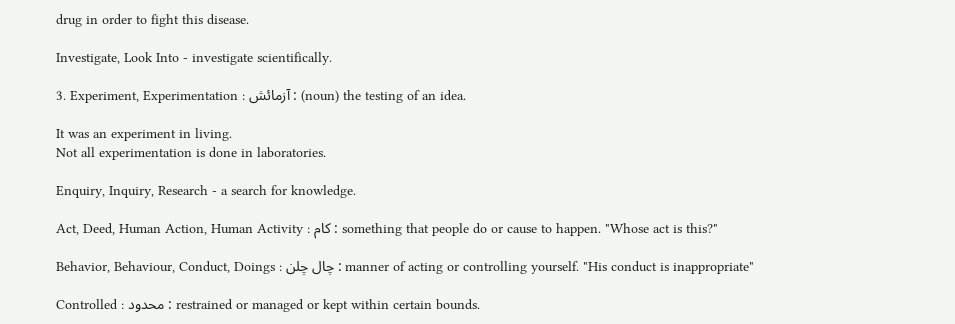drug in order to fight this disease.

Investigate, Look Into - investigate scientifically.

3. Experiment, Experimentation : آزمائش : (noun) the testing of an idea.

It was an experiment in living.
Not all experimentation is done in laboratories.

Enquiry, Inquiry, Research - a search for knowledge.

Act, Deed, Human Action, Human Activity : کام : something that people do or cause to happen. "Whose act is this?"

Behavior, Behaviour, Conduct, Doings : چال چلن : manner of acting or controlling yourself. "His conduct is inappropriate"

Controlled : محدود : restrained or managed or kept within certain bounds.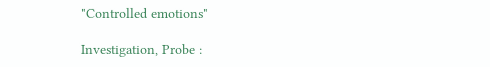"Controlled emotions"

Investigation, Probe :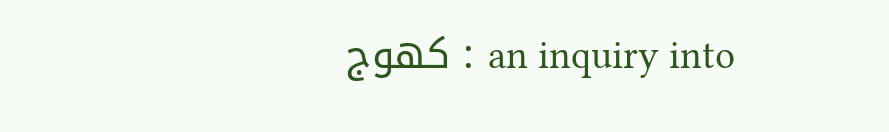کھوج : an inquiry into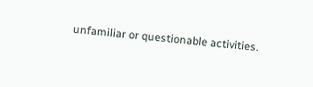unfamiliar or questionable activities.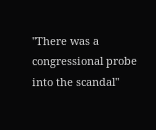"There was a congressional probe into the scandal"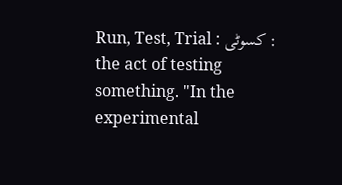Run, Test, Trial : کسوٹی : the act of testing something. "In the experimental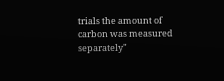trials the amount of carbon was measured separately"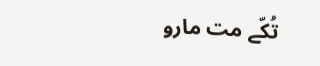تُکّے مت مارو